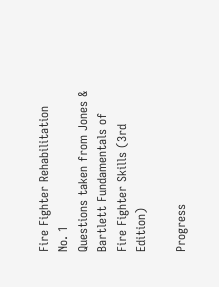Fire Fighter Rehabilitation No. 1
Questions taken from Jones & Bartlett Fundamentals of Fire Fighter Skills (3rd Edition)

Progress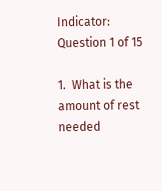Indicator:
Question 1 of 15

1.  What is the amount of rest needed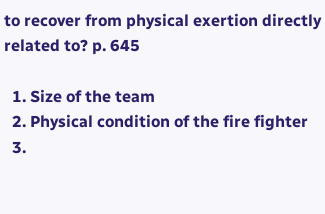to recover from physical exertion directly related to? p. 645

  1. Size of the team
  2. Physical condition of the fire fighter
  3.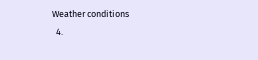Weather conditions
  4.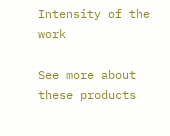Intensity of the work

See more about these products